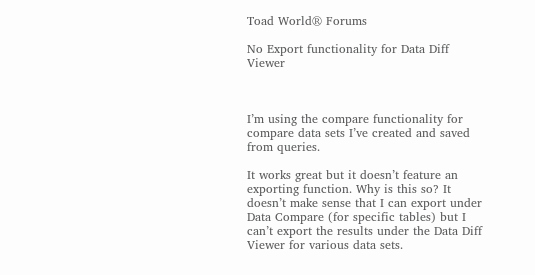Toad World® Forums

No Export functionality for Data Diff Viewer



I’m using the compare functionality for compare data sets I’ve created and saved from queries.

It works great but it doesn’t feature an exporting function. Why is this so? It doesn’t make sense that I can export under Data Compare (for specific tables) but I can’t export the results under the Data Diff Viewer for various data sets.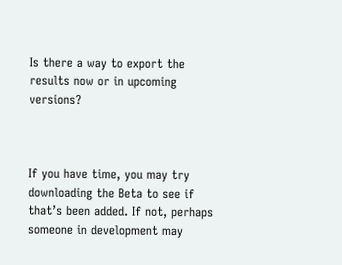Is there a way to export the results now or in upcoming versions?



If you have time, you may try downloading the Beta to see if that’s been added. If not, perhaps someone in development may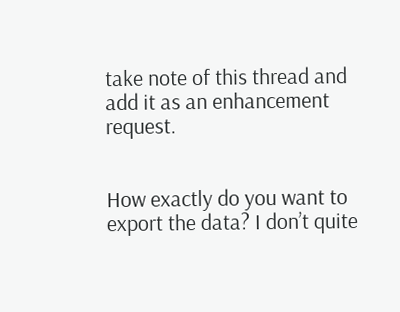take note of this thread and add it as an enhancement request.


How exactly do you want to export the data? I don’t quite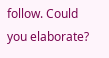follow. Could you elaborate?